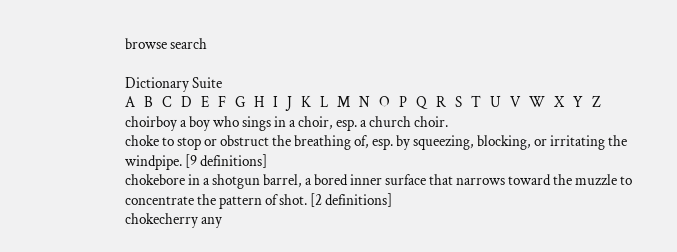browse search

Dictionary Suite
A   B   C   D   E   F   G   H   I   J   K   L   M   N   O   P   Q   R   S   T   U   V   W   X   Y   Z
choirboy a boy who sings in a choir, esp. a church choir.
choke to stop or obstruct the breathing of, esp. by squeezing, blocking, or irritating the windpipe. [9 definitions]
chokebore in a shotgun barrel, a bored inner surface that narrows toward the muzzle to concentrate the pattern of shot. [2 definitions]
chokecherry any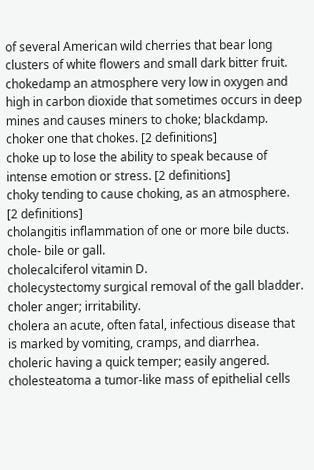of several American wild cherries that bear long clusters of white flowers and small dark bitter fruit.
chokedamp an atmosphere very low in oxygen and high in carbon dioxide that sometimes occurs in deep mines and causes miners to choke; blackdamp.
choker one that chokes. [2 definitions]
choke up to lose the ability to speak because of intense emotion or stress. [2 definitions]
choky tending to cause choking, as an atmosphere. [2 definitions]
cholangitis inflammation of one or more bile ducts.
chole- bile or gall.
cholecalciferol vitamin D.
cholecystectomy surgical removal of the gall bladder.
choler anger; irritability.
cholera an acute, often fatal, infectious disease that is marked by vomiting, cramps, and diarrhea.
choleric having a quick temper; easily angered.
cholesteatoma a tumor-like mass of epithelial cells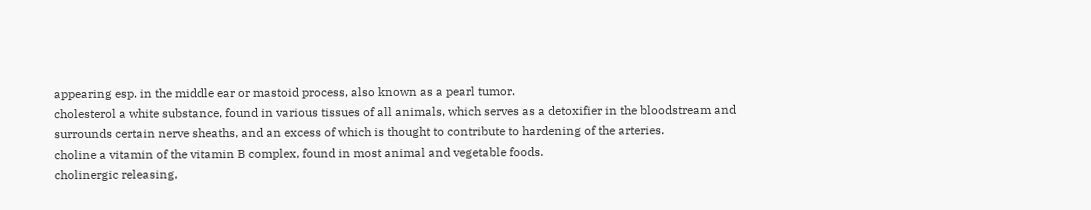appearing esp. in the middle ear or mastoid process, also known as a pearl tumor.
cholesterol a white substance, found in various tissues of all animals, which serves as a detoxifier in the bloodstream and surrounds certain nerve sheaths, and an excess of which is thought to contribute to hardening of the arteries.
choline a vitamin of the vitamin B complex, found in most animal and vegetable foods.
cholinergic releasing,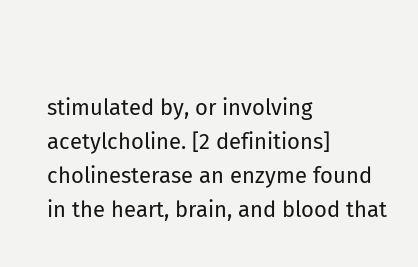stimulated by, or involving acetylcholine. [2 definitions]
cholinesterase an enzyme found in the heart, brain, and blood that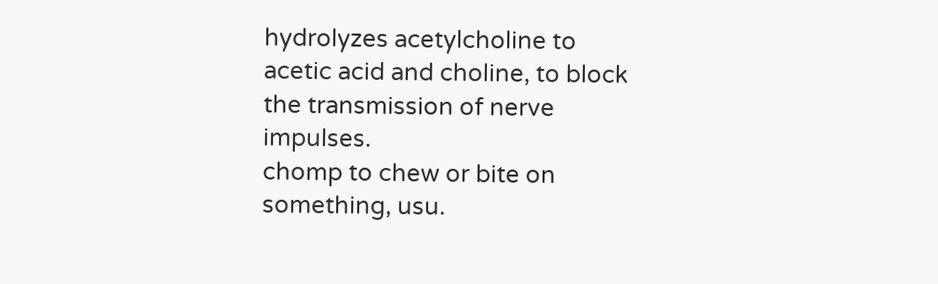hydrolyzes acetylcholine to acetic acid and choline, to block the transmission of nerve impulses.
chomp to chew or bite on something, usu.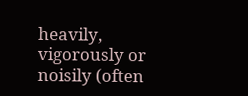heavily, vigorously or noisily (often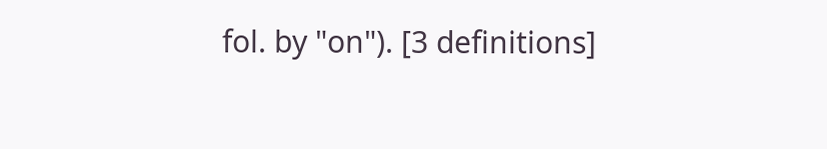fol. by "on"). [3 definitions]